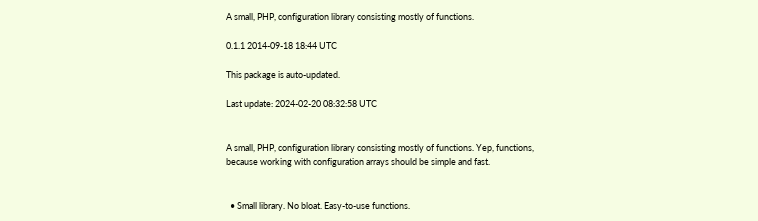A small, PHP, configuration library consisting mostly of functions.

0.1.1 2014-09-18 18:44 UTC

This package is auto-updated.

Last update: 2024-02-20 08:32:58 UTC


A small, PHP, configuration library consisting mostly of functions. Yep, functions, because working with configuration arrays should be simple and fast.


  • Small library. No bloat. Easy-to-use functions.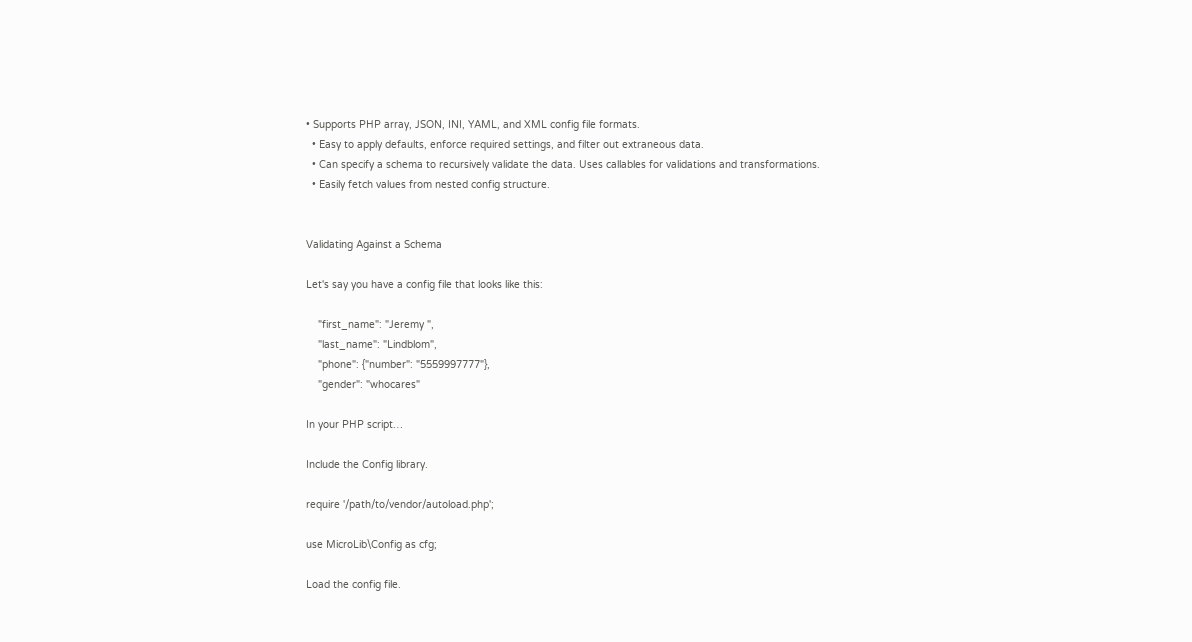• Supports PHP array, JSON, INI, YAML, and XML config file formats.
  • Easy to apply defaults, enforce required settings, and filter out extraneous data.
  • Can specify a schema to recursively validate the data. Uses callables for validations and transformations.
  • Easily fetch values from nested config structure.


Validating Against a Schema

Let's say you have a config file that looks like this:

    "first_name": "Jeremy ",
    "last_name": "Lindblom",
    "phone": {"number": "5559997777"},
    "gender": "whocares"

In your PHP script…

Include the Config library.

require '/path/to/vendor/autoload.php';

use MicroLib\Config as cfg;

Load the config file.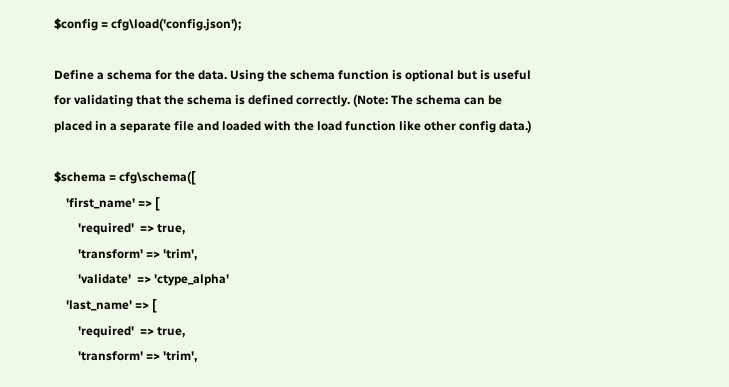$config = cfg\load('config.json');

Define a schema for the data. Using the schema function is optional but is useful for validating that the schema is defined correctly. (Note: The schema can be placed in a separate file and loaded with the load function like other config data.)

$schema = cfg\schema([
    'first_name' => [
        'required'  => true,
        'transform' => 'trim',
        'validate'  => 'ctype_alpha'
    'last_name' => [
        'required'  => true,
        'transform' => 'trim',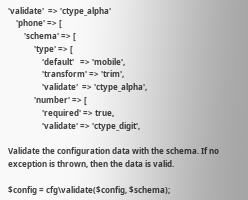'validate'  => 'ctype_alpha'
    'phone' => [
        'schema' => [
             'type' => [
                 'default'   => 'mobile',
                 'transform' => 'trim',
                 'validate'  => 'ctype_alpha',
             'number' => [
                 'required' => true,
                 'validate' => 'ctype_digit',

Validate the configuration data with the schema. If no exception is thrown, then the data is valid.

$config = cfg\validate($config, $schema);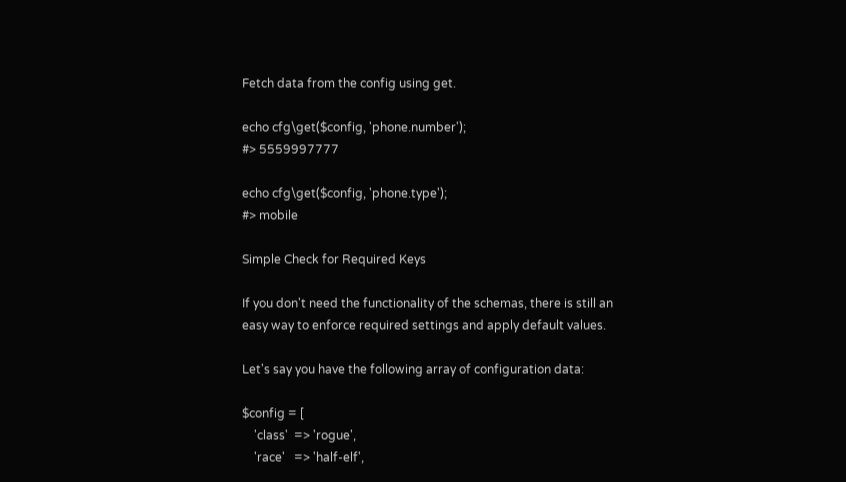Fetch data from the config using get.

echo cfg\get($config, 'phone.number');
#> 5559997777

echo cfg\get($config, 'phone.type');
#> mobile

Simple Check for Required Keys

If you don't need the functionality of the schemas, there is still an easy way to enforce required settings and apply default values.

Let's say you have the following array of configuration data:

$config = [
    'class'  => 'rogue',
    'race'   => 'half-elf',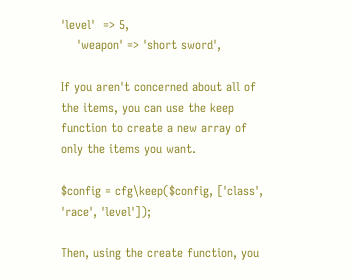'level'  => 5,
    'weapon' => 'short sword',

If you aren't concerned about all of the items, you can use the keep function to create a new array of only the items you want.

$config = cfg\keep($config, ['class', 'race', 'level']);

Then, using the create function, you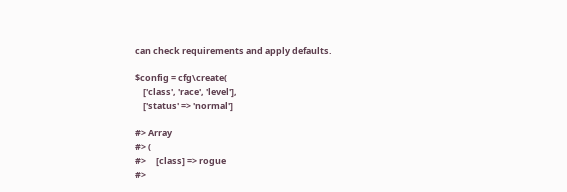can check requirements and apply defaults.

$config = cfg\create(
    ['class', 'race', 'level'],
    ['status' => 'normal']

#> Array
#> (
#>     [class] => rogue
#>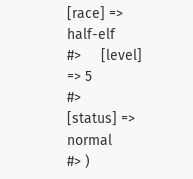[race] => half-elf
#>     [level] => 5
#>     [status] => normal
#> )